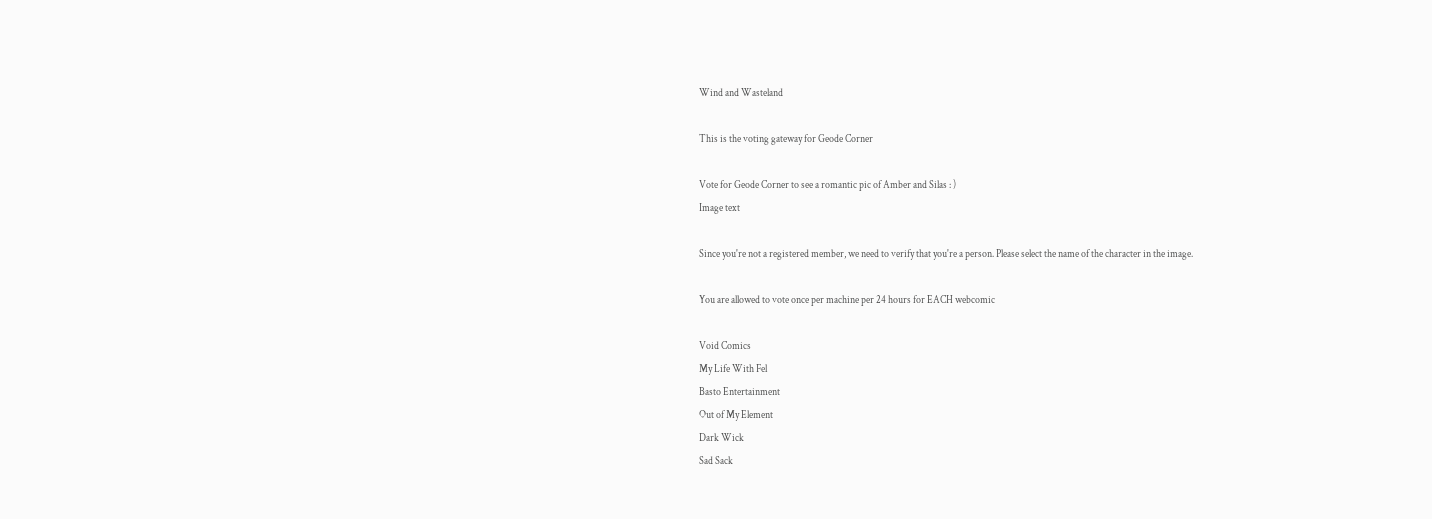Wind and Wasteland

This is the voting gateway for Geode Corner

Vote for Geode Corner to see a romantic pic of Amber and Silas : )
Image text

Since you're not a registered member, we need to verify that you're a person. Please select the name of the character in the image.

You are allowed to vote once per machine per 24 hours for EACH webcomic

Void Comics
My Life With Fel
Basto Entertainment
Out of My Element
Dark Wick
Sad Sack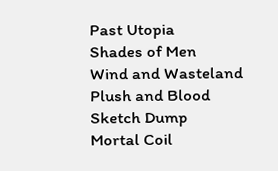Past Utopia
Shades of Men
Wind and Wasteland
Plush and Blood
Sketch Dump
Mortal Coil